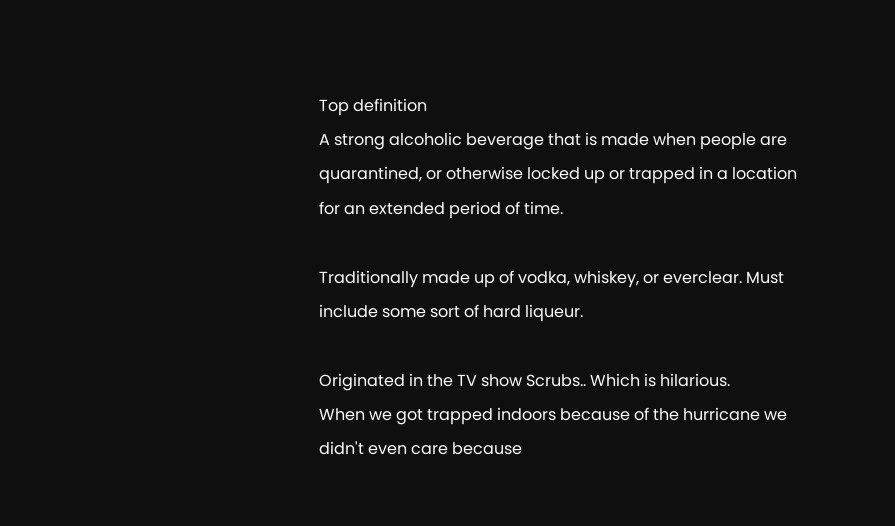Top definition
A strong alcoholic beverage that is made when people are quarantined, or otherwise locked up or trapped in a location for an extended period of time.

Traditionally made up of vodka, whiskey, or everclear. Must include some sort of hard liqueur.

Originated in the TV show Scrubs.. Which is hilarious.
When we got trapped indoors because of the hurricane we didn't even care because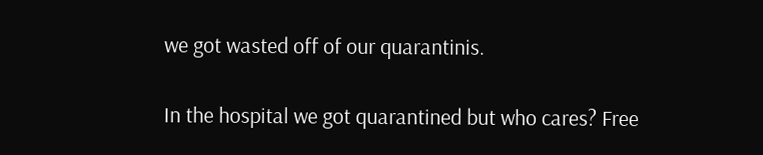we got wasted off of our quarantinis.

In the hospital we got quarantined but who cares? Free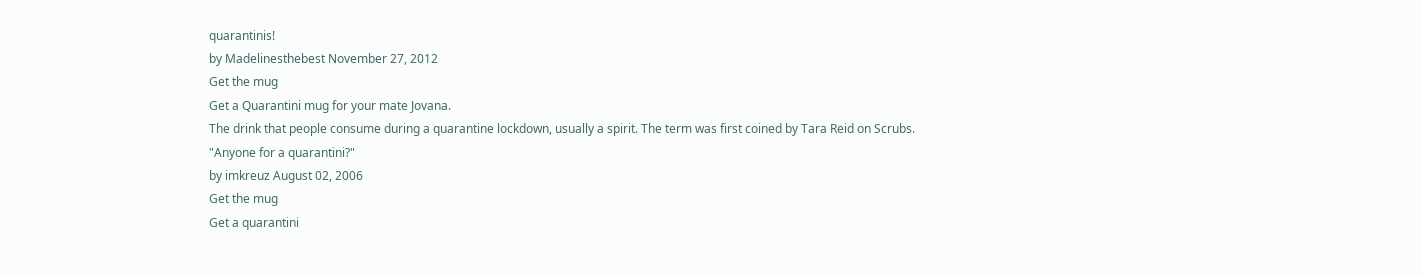quarantinis!
by Madelinesthebest November 27, 2012
Get the mug
Get a Quarantini mug for your mate Jovana.
The drink that people consume during a quarantine lockdown, usually a spirit. The term was first coined by Tara Reid on Scrubs.
"Anyone for a quarantini?"
by imkreuz August 02, 2006
Get the mug
Get a quarantini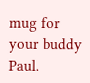mug for your buddy Paul.